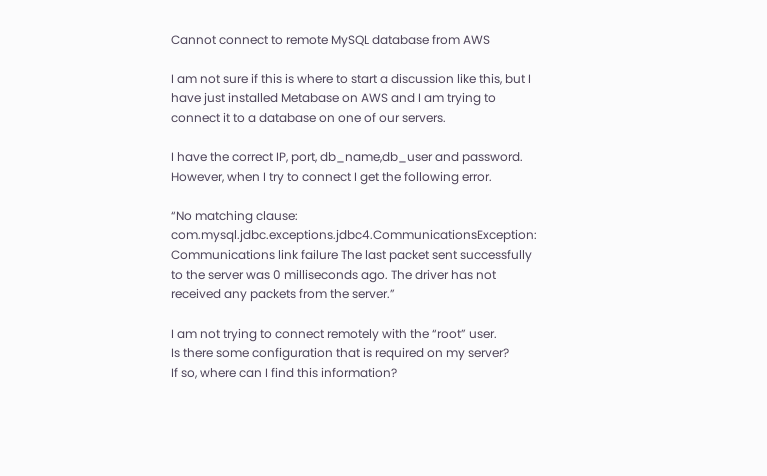Cannot connect to remote MySQL database from AWS

I am not sure if this is where to start a discussion like this, but I have just installed Metabase on AWS and I am trying to connect it to a database on one of our servers.

I have the correct IP, port, db_name,db_user and password. However, when I try to connect I get the following error.

“No matching clause: com.mysql.jdbc.exceptions.jdbc4.CommunicationsException: Communications link failure The last packet sent successfully to the server was 0 milliseconds ago. The driver has not received any packets from the server.”

I am not trying to connect remotely with the “root” user.
Is there some configuration that is required on my server?
If so, where can I find this information?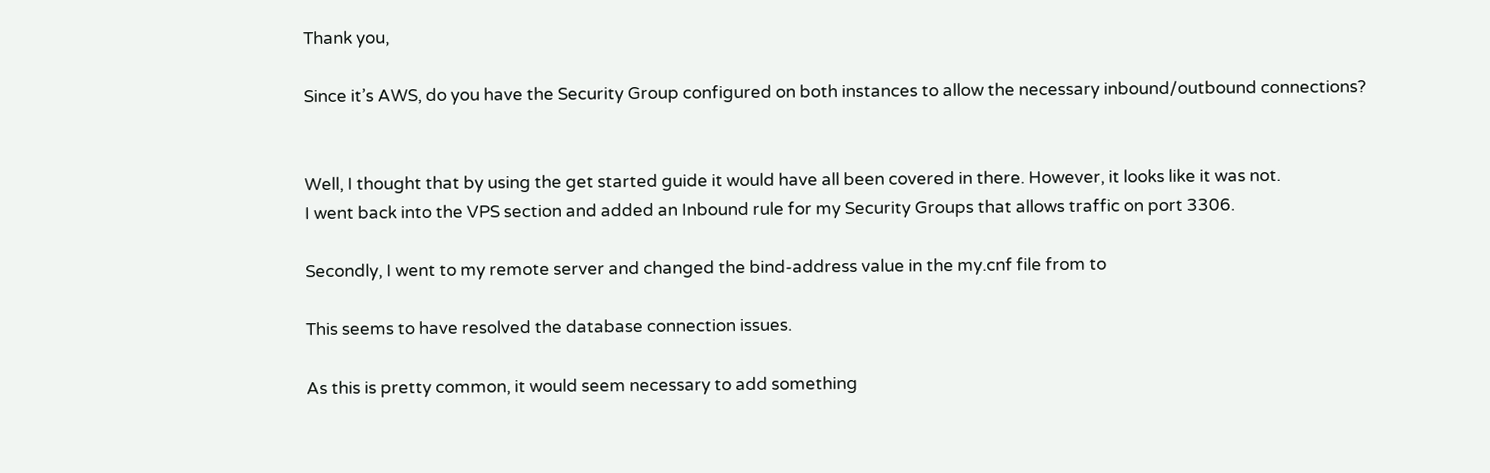Thank you,

Since it’s AWS, do you have the Security Group configured on both instances to allow the necessary inbound/outbound connections?


Well, I thought that by using the get started guide it would have all been covered in there. However, it looks like it was not.
I went back into the VPS section and added an Inbound rule for my Security Groups that allows traffic on port 3306.

Secondly, I went to my remote server and changed the bind-address value in the my.cnf file from to

This seems to have resolved the database connection issues.

As this is pretty common, it would seem necessary to add something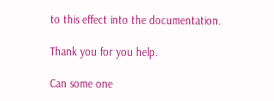to this effect into the documentation.

Thank you for you help.

Can some one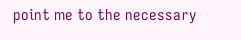point me to the necessary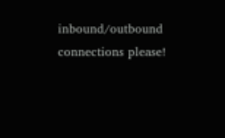inbound/outbound connections please!